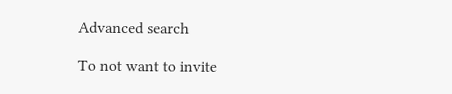Advanced search

To not want to invite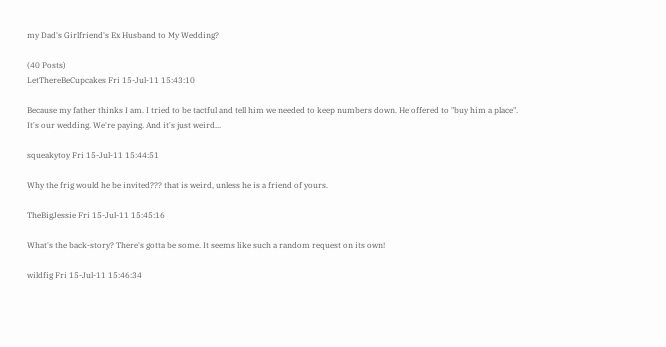my Dad's Girlfriend's Ex Husband to My Wedding?

(40 Posts)
LetThereBeCupcakes Fri 15-Jul-11 15:43:10

Because my father thinks I am. I tried to be tactful and tell him we needed to keep numbers down. He offered to "buy him a place".
It's our wedding. We're paying. And it's just weird...

squeakytoy Fri 15-Jul-11 15:44:51

Why the frig would he be invited??? that is weird, unless he is a friend of yours.

TheBigJessie Fri 15-Jul-11 15:45:16

What's the back-story? There's gotta be some. It seems like such a random request on its own!

wildfig Fri 15-Jul-11 15:46:34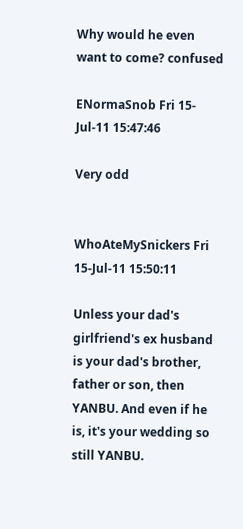Why would he even want to come? confused

ENormaSnob Fri 15-Jul-11 15:47:46

Very odd


WhoAteMySnickers Fri 15-Jul-11 15:50:11

Unless your dad's girlfriend's ex husband is your dad's brother, father or son, then YANBU. And even if he is, it's your wedding so still YANBU.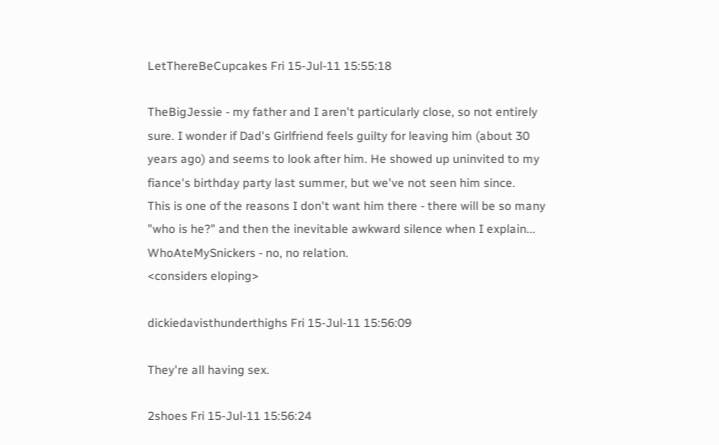LetThereBeCupcakes Fri 15-Jul-11 15:55:18

TheBigJessie - my father and I aren't particularly close, so not entirely sure. I wonder if Dad's Girlfriend feels guilty for leaving him (about 30 years ago) and seems to look after him. He showed up uninvited to my fiance's birthday party last summer, but we've not seen him since.
This is one of the reasons I don't want him there - there will be so many "who is he?" and then the inevitable awkward silence when I explain...
WhoAteMySnickers - no, no relation.
<considers eloping>

dickiedavisthunderthighs Fri 15-Jul-11 15:56:09

They're all having sex.

2shoes Fri 15-Jul-11 15:56:24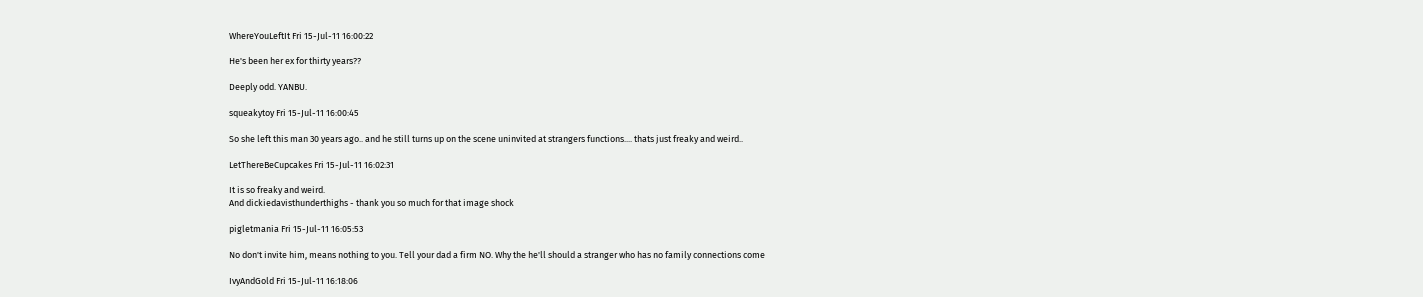WhereYouLeftIt Fri 15-Jul-11 16:00:22

He's been her ex for thirty years??

Deeply odd. YANBU.

squeakytoy Fri 15-Jul-11 16:00:45

So she left this man 30 years ago.. and he still turns up on the scene uninvited at strangers functions.... thats just freaky and weird..

LetThereBeCupcakes Fri 15-Jul-11 16:02:31

It is so freaky and weird.
And dickiedavisthunderthighs - thank you so much for that image shock

pigletmania Fri 15-Jul-11 16:05:53

No don't invite him, means nothing to you. Tell your dad a firm NO. Why the he'll should a stranger who has no family connections come

IvyAndGold Fri 15-Jul-11 16:18:06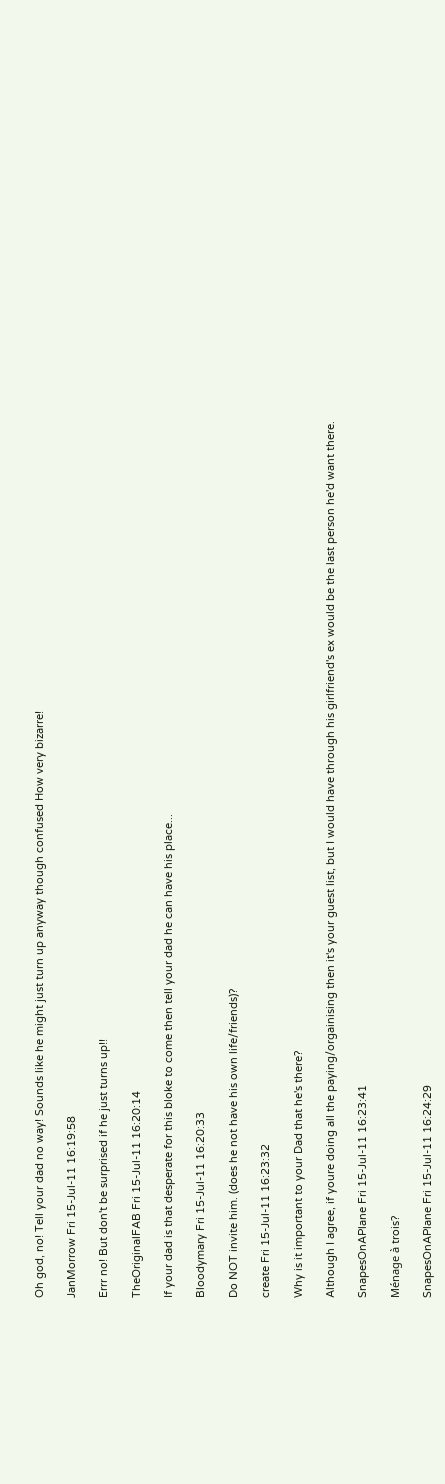Oh god, no! Tell your dad no way! Sounds like he might just turn up anyway though confused How very bizarre!

JanMorrow Fri 15-Jul-11 16:19:58

Errr no! But don't be surprised if he just turns up!!

TheOriginalFAB Fri 15-Jul-11 16:20:14

If your dad is that desperate for this bloke to come then tell your dad he can have his place...

Bloodymary Fri 15-Jul-11 16:20:33

Do NOT invite him. (does he not have his own life/friends)?

create Fri 15-Jul-11 16:23:32

Why is it important to your Dad that he's there?

Although I agree, if youre doing all the paying/orgainising then it's your guest list, but I would have through his girlfriend's ex would be the last person he'd want there.

SnapesOnAPlane Fri 15-Jul-11 16:23:41

Ménage à trois?

SnapesOnAPlane Fri 15-Jul-11 16:24:29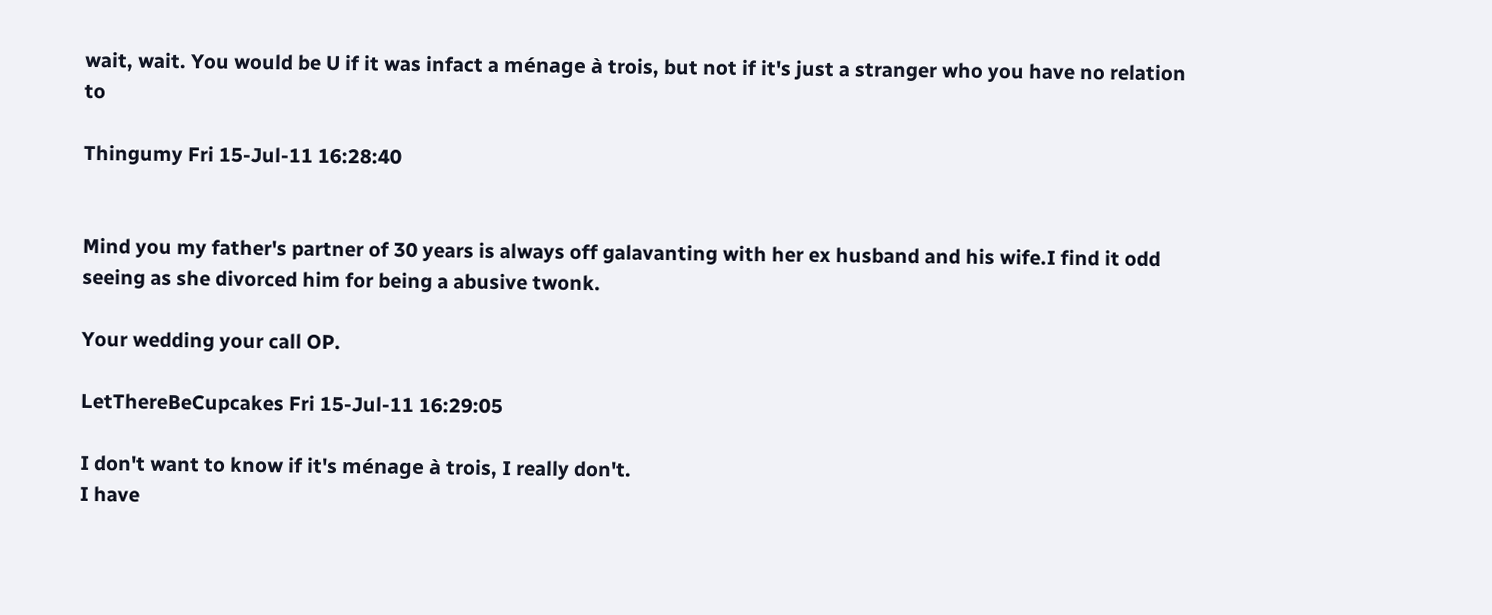wait, wait. You would be U if it was infact a ménage à trois, but not if it's just a stranger who you have no relation to

Thingumy Fri 15-Jul-11 16:28:40


Mind you my father's partner of 30 years is always off galavanting with her ex husband and his wife.I find it odd seeing as she divorced him for being a abusive twonk.

Your wedding your call OP.

LetThereBeCupcakes Fri 15-Jul-11 16:29:05

I don't want to know if it's ménage à trois, I really don't.
I have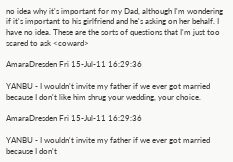no idea why it's important for my Dad, although I'm wondering if it's important to his girlfriend and he's asking on her behalf. I have no idea. These are the sorts of questions that I'm just too scared to ask <coward>

AmaraDresden Fri 15-Jul-11 16:29:36

YANBU - I wouldn't invite my father if we ever got married because I don't like him shrug your wedding, your choice.

AmaraDresden Fri 15-Jul-11 16:29:36

YANBU - I wouldn't invite my father if we ever got married because I don't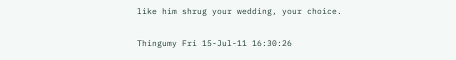like him shrug your wedding, your choice.

Thingumy Fri 15-Jul-11 16:30:26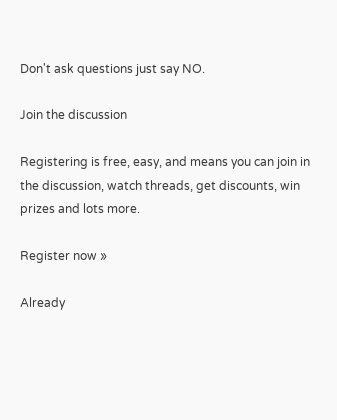Don't ask questions just say NO.

Join the discussion

Registering is free, easy, and means you can join in the discussion, watch threads, get discounts, win prizes and lots more.

Register now »

Already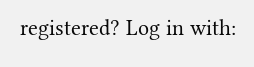registered? Log in with: